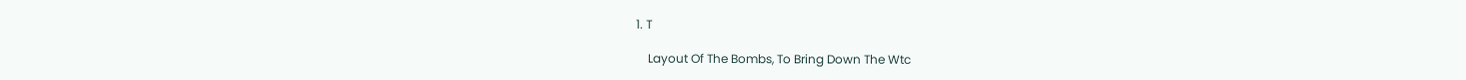1. T

    Layout Of The Bombs, To Bring Down The Wtc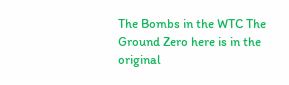The Bombs in the WTC The Ground Zero here is in the original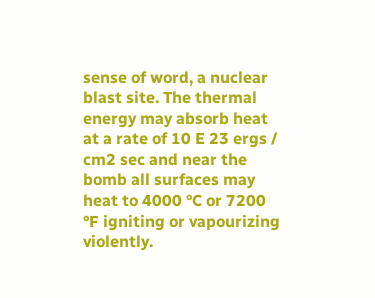sense of word, a nuclear blast site. The thermal energy may absorb heat at a rate of 10 E 23 ergs / cm2 sec and near the bomb all surfaces may heat to 4000 °C or 7200 °F igniting or vapourizing violently.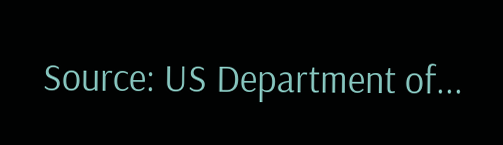Source: US Department of...